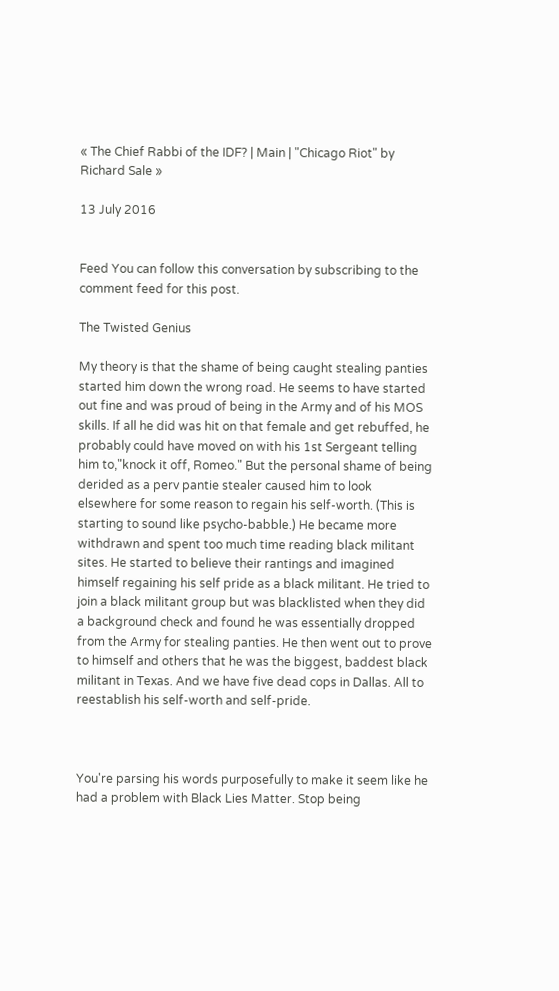« The Chief Rabbi of the IDF? | Main | "Chicago Riot" by Richard Sale »

13 July 2016


Feed You can follow this conversation by subscribing to the comment feed for this post.

The Twisted Genius

My theory is that the shame of being caught stealing panties started him down the wrong road. He seems to have started out fine and was proud of being in the Army and of his MOS skills. If all he did was hit on that female and get rebuffed, he probably could have moved on with his 1st Sergeant telling him to,"knock it off, Romeo." But the personal shame of being derided as a perv pantie stealer caused him to look elsewhere for some reason to regain his self-worth. (This is starting to sound like psycho-babble.) He became more withdrawn and spent too much time reading black militant sites. He started to believe their rantings and imagined himself regaining his self pride as a black militant. He tried to join a black militant group but was blacklisted when they did a background check and found he was essentially dropped from the Army for stealing panties. He then went out to prove to himself and others that he was the biggest, baddest black militant in Texas. And we have five dead cops in Dallas. All to reestablish his self-worth and self-pride.



You're parsing his words purposefully to make it seem like he had a problem with Black Lies Matter. Stop being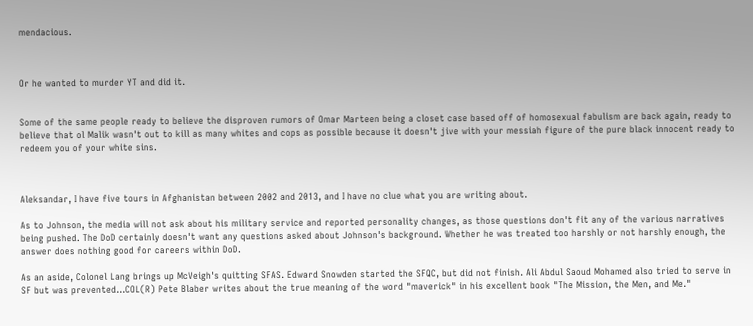mendacious.



Or he wanted to murder YT and did it.


Some of the same people ready to believe the disproven rumors of Omar Marteen being a closet case based off of homosexual fabulism are back again, ready to believe that ol Malik wasn't out to kill as many whites and cops as possible because it doesn't jive with your messiah figure of the pure black innocent ready to redeem you of your white sins.



Aleksandar, I have five tours in Afghanistan between 2002 and 2013, and I have no clue what you are writing about.

As to Johnson, the media will not ask about his military service and reported personality changes, as those questions don't fit any of the various narratives being pushed. The DoD certainly doesn't want any questions asked about Johnson's background. Whether he was treated too harshly or not harshly enough, the answer does nothing good for careers within DoD.

As an aside, Colonel Lang brings up McVeigh's quitting SFAS. Edward Snowden started the SFQC, but did not finish. Ali Abdul Saoud Mohamed also tried to serve in SF but was prevented...COL(R) Pete Blaber writes about the true meaning of the word "maverick" in his excellent book "The Mission, the Men, and Me."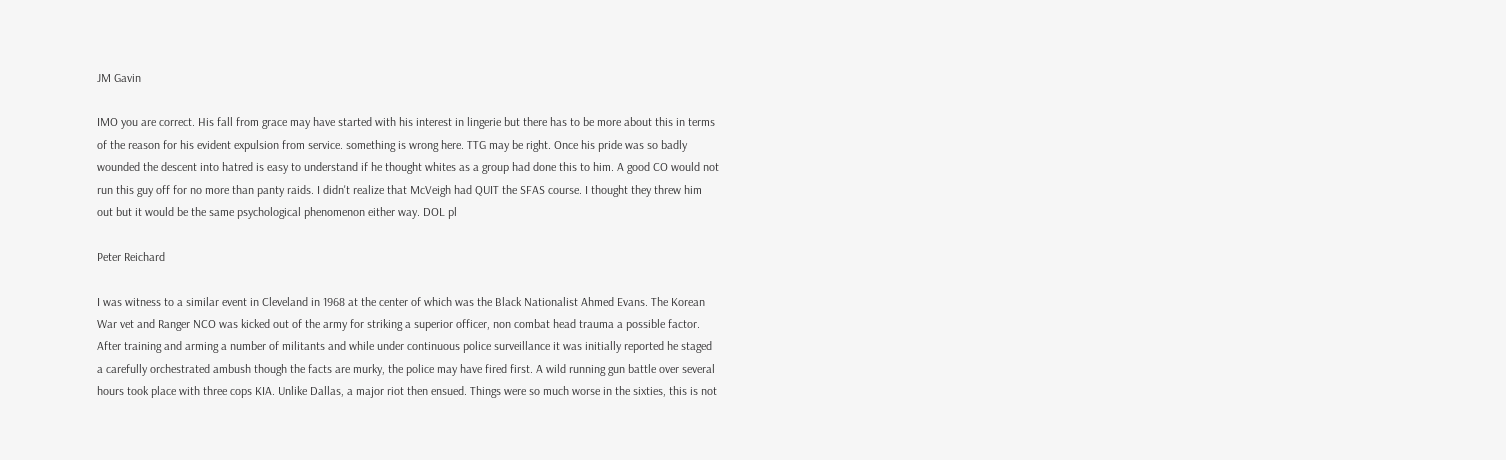JM Gavin

IMO you are correct. His fall from grace may have started with his interest in lingerie but there has to be more about this in terms of the reason for his evident expulsion from service. something is wrong here. TTG may be right. Once his pride was so badly wounded the descent into hatred is easy to understand if he thought whites as a group had done this to him. A good CO would not run this guy off for no more than panty raids. I didn't realize that McVeigh had QUIT the SFAS course. I thought they threw him out but it would be the same psychological phenomenon either way. DOL pl

Peter Reichard

I was witness to a similar event in Cleveland in 1968 at the center of which was the Black Nationalist Ahmed Evans. The Korean War vet and Ranger NCO was kicked out of the army for striking a superior officer, non combat head trauma a possible factor. After training and arming a number of militants and while under continuous police surveillance it was initially reported he staged a carefully orchestrated ambush though the facts are murky, the police may have fired first. A wild running gun battle over several hours took place with three cops KIA. Unlike Dallas, a major riot then ensued. Things were so much worse in the sixties, this is not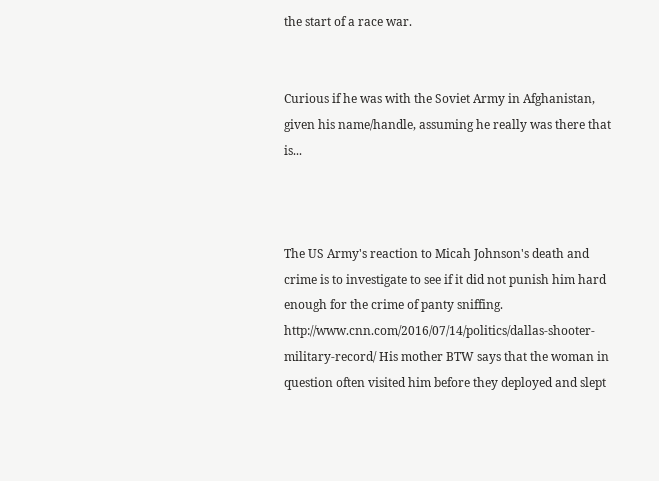the start of a race war.


Curious if he was with the Soviet Army in Afghanistan, given his name/handle, assuming he really was there that is...



The US Army's reaction to Micah Johnson's death and crime is to investigate to see if it did not punish him hard enough for the crime of panty sniffing. http://www.cnn.com/2016/07/14/politics/dallas-shooter-military-record/ His mother BTW says that the woman in question often visited him before they deployed and slept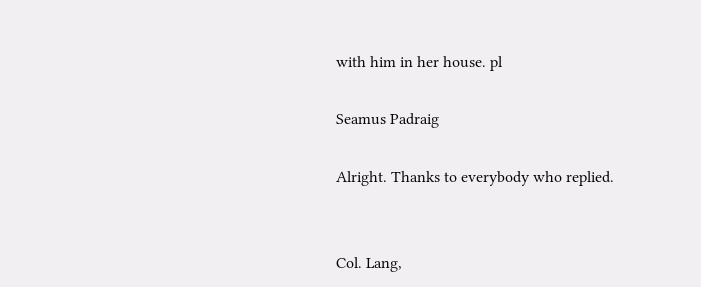with him in her house. pl

Seamus Padraig

Alright. Thanks to everybody who replied.


Col. Lang,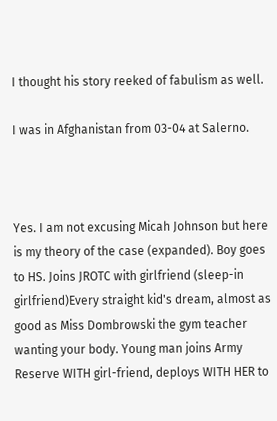I thought his story reeked of fabulism as well.

I was in Afghanistan from 03-04 at Salerno.



Yes. I am not excusing Micah Johnson but here is my theory of the case (expanded). Boy goes to HS. Joins JROTC with girlfriend (sleep-in girlfriend)Every straight kid's dream, almost as good as Miss Dombrowski the gym teacher wanting your body. Young man joins Army Reserve WITH girl-friend, deploys WITH HER to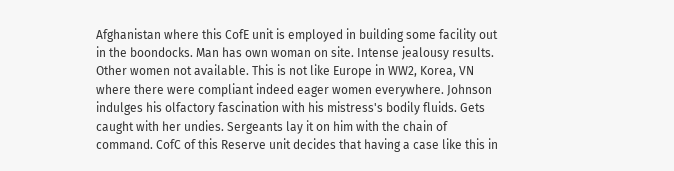Afghanistan where this CofE unit is employed in building some facility out in the boondocks. Man has own woman on site. Intense jealousy results. Other women not available. This is not like Europe in WW2, Korea, VN where there were compliant indeed eager women everywhere. Johnson indulges his olfactory fascination with his mistress's bodily fluids. Gets caught with her undies. Sergeants lay it on him with the chain of command. CofC of this Reserve unit decides that having a case like this in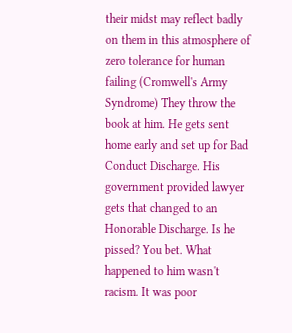their midst may reflect badly on them in this atmosphere of zero tolerance for human failing (Cromwell's Army Syndrome) They throw the book at him. He gets sent home early and set up for Bad Conduct Discharge. His government provided lawyer gets that changed to an Honorable Discharge. Is he pissed? You bet. What happened to him wasn't racism. It was poor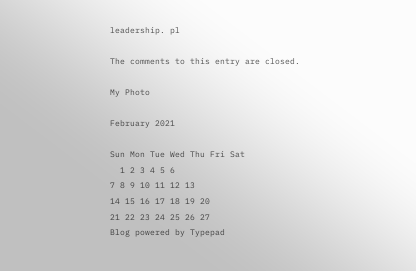leadership. pl

The comments to this entry are closed.

My Photo

February 2021

Sun Mon Tue Wed Thu Fri Sat
  1 2 3 4 5 6
7 8 9 10 11 12 13
14 15 16 17 18 19 20
21 22 23 24 25 26 27
Blog powered by Typepad